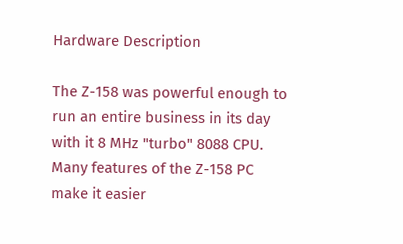Hardware Description

The Z-158 was powerful enough to run an entire business in its day with it 8 MHz "turbo" 8088 CPU. Many features of the Z-158 PC make it easier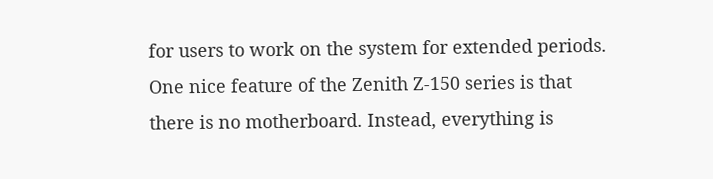for users to work on the system for extended periods. One nice feature of the Zenith Z-150 series is that there is no motherboard. Instead, everything is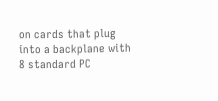on cards that plug into a backplane with 8 standard PC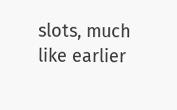slots, much like earlier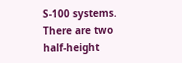S-100 systems. There are two half-height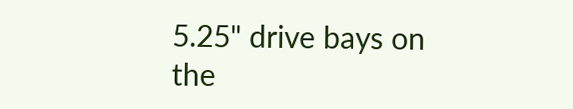5.25" drive bays on the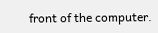front of the computer.